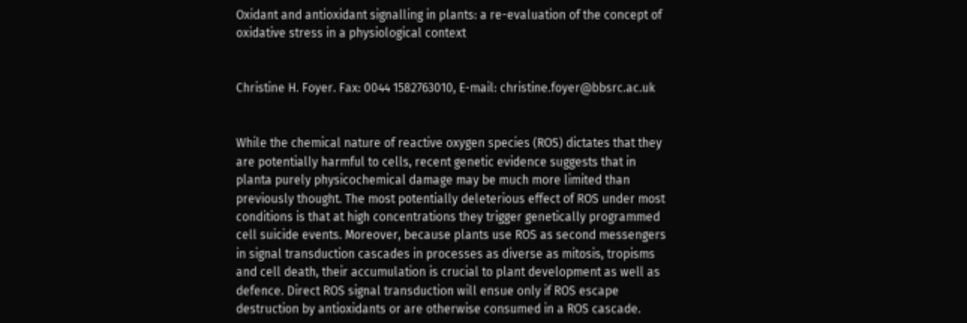Oxidant and antioxidant signalling in plants: a re-evaluation of the concept of oxidative stress in a physiological context


Christine H. Foyer. Fax: 0044 1582763010, E-mail: christine.foyer@bbsrc.ac.uk


While the chemical nature of reactive oxygen species (ROS) dictates that they are potentially harmful to cells, recent genetic evidence suggests that in planta purely physicochemical damage may be much more limited than previously thought. The most potentially deleterious effect of ROS under most conditions is that at high concentrations they trigger genetically programmed cell suicide events. Moreover, because plants use ROS as second messengers in signal transduction cascades in processes as diverse as mitosis, tropisms and cell death, their accumulation is crucial to plant development as well as defence. Direct ROS signal transduction will ensue only if ROS escape destruction by antioxidants or are otherwise consumed in a ROS cascade.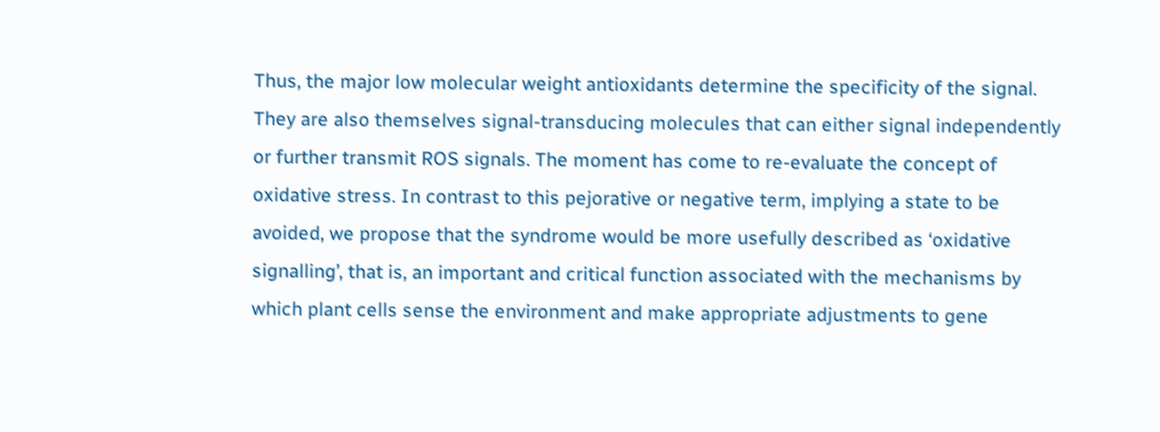Thus, the major low molecular weight antioxidants determine the specificity of the signal. They are also themselves signal-transducing molecules that can either signal independently or further transmit ROS signals. The moment has come to re-evaluate the concept of oxidative stress. In contrast to this pejorative or negative term, implying a state to be avoided, we propose that the syndrome would be more usefully described as ‘oxidative signalling’, that is, an important and critical function associated with the mechanisms by which plant cells sense the environment and make appropriate adjustments to gene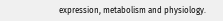expression, metabolism and physiology.